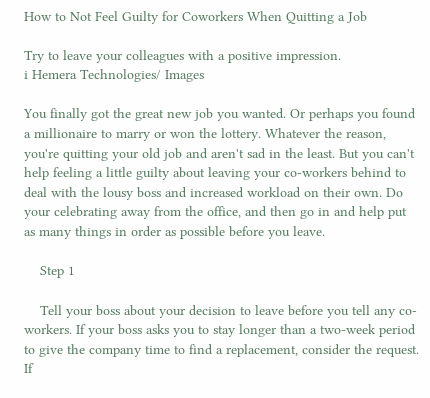How to Not Feel Guilty for Coworkers When Quitting a Job

Try to leave your colleagues with a positive impression.
i Hemera Technologies/ Images

You finally got the great new job you wanted. Or perhaps you found a millionaire to marry or won the lottery. Whatever the reason, you're quitting your old job and aren't sad in the least. But you can't help feeling a little guilty about leaving your co-workers behind to deal with the lousy boss and increased workload on their own. Do your celebrating away from the office, and then go in and help put as many things in order as possible before you leave.

    Step 1

    Tell your boss about your decision to leave before you tell any co-workers. If your boss asks you to stay longer than a two-week period to give the company time to find a replacement, consider the request. If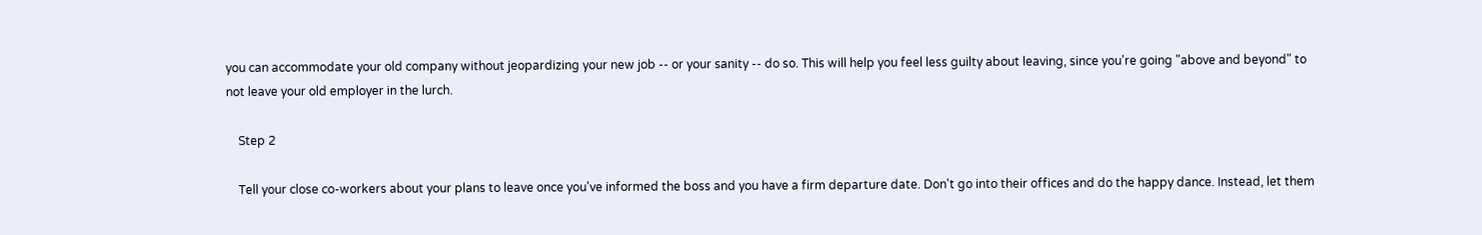you can accommodate your old company without jeopardizing your new job -- or your sanity -- do so. This will help you feel less guilty about leaving, since you're going "above and beyond" to not leave your old employer in the lurch.

    Step 2

    Tell your close co-workers about your plans to leave once you've informed the boss and you have a firm departure date. Don't go into their offices and do the happy dance. Instead, let them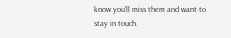know you'll miss them and want to stay in touch.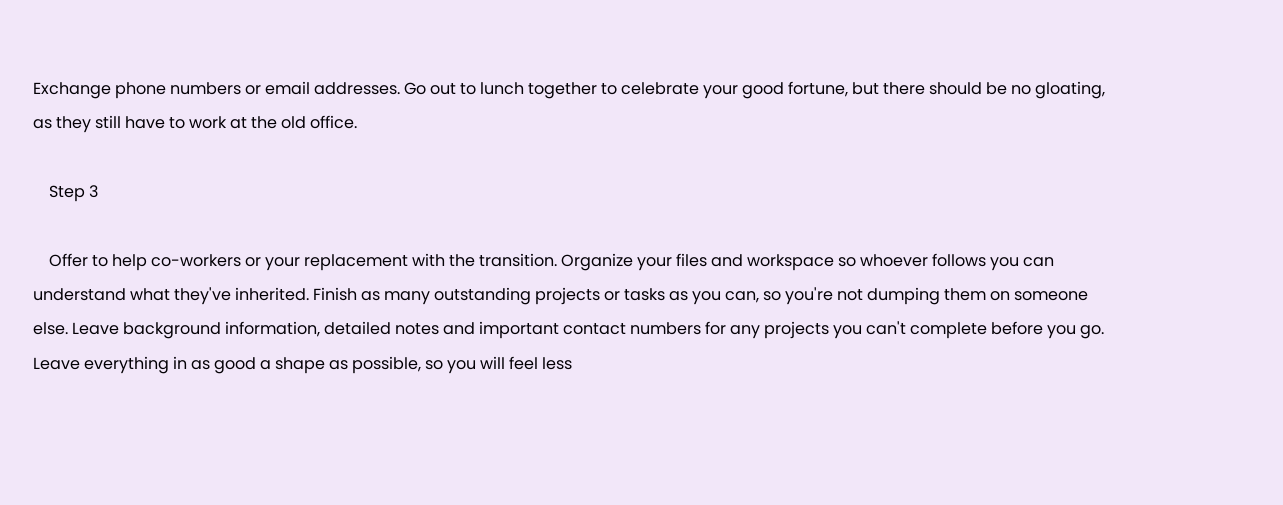Exchange phone numbers or email addresses. Go out to lunch together to celebrate your good fortune, but there should be no gloating, as they still have to work at the old office.

    Step 3

    Offer to help co-workers or your replacement with the transition. Organize your files and workspace so whoever follows you can understand what they've inherited. Finish as many outstanding projects or tasks as you can, so you're not dumping them on someone else. Leave background information, detailed notes and important contact numbers for any projects you can't complete before you go. Leave everything in as good a shape as possible, so you will feel less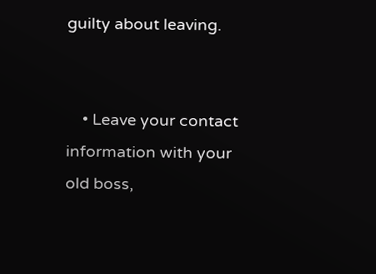guilty about leaving.


    • Leave your contact information with your old boss,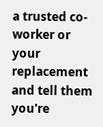a trusted co-worker or your replacement and tell them you're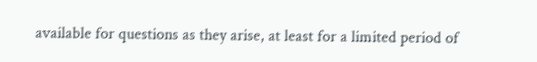available for questions as they arise, at least for a limited period of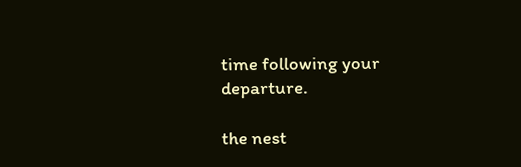time following your departure.

the nest